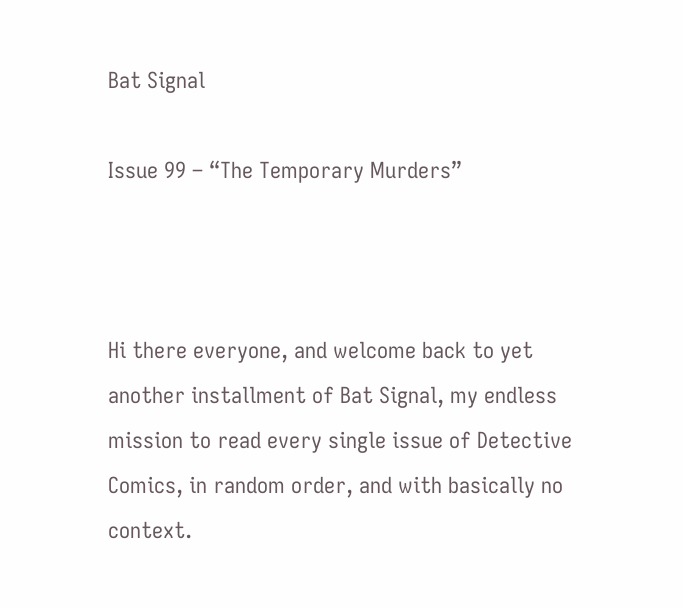Bat Signal

Issue 99 – “The Temporary Murders”



Hi there everyone, and welcome back to yet another installment of Bat Signal, my endless mission to read every single issue of Detective Comics, in random order, and with basically no context.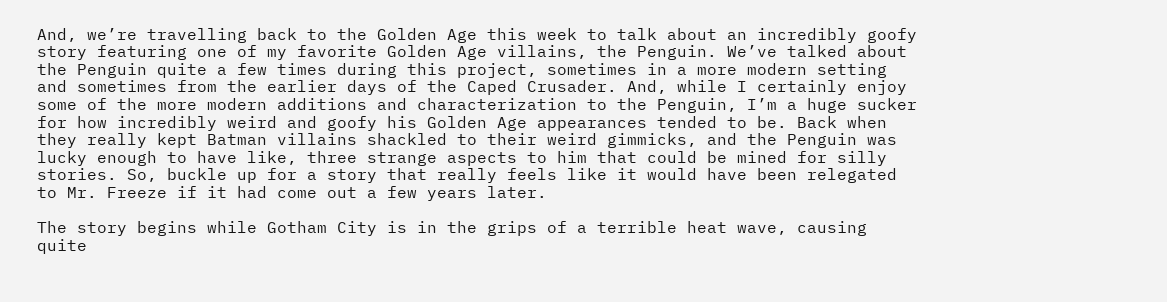And, we’re travelling back to the Golden Age this week to talk about an incredibly goofy story featuring one of my favorite Golden Age villains, the Penguin. We’ve talked about the Penguin quite a few times during this project, sometimes in a more modern setting and sometimes from the earlier days of the Caped Crusader. And, while I certainly enjoy some of the more modern additions and characterization to the Penguin, I’m a huge sucker for how incredibly weird and goofy his Golden Age appearances tended to be. Back when they really kept Batman villains shackled to their weird gimmicks, and the Penguin was lucky enough to have like, three strange aspects to him that could be mined for silly stories. So, buckle up for a story that really feels like it would have been relegated to Mr. Freeze if it had come out a few years later.

The story begins while Gotham City is in the grips of a terrible heat wave, causing quite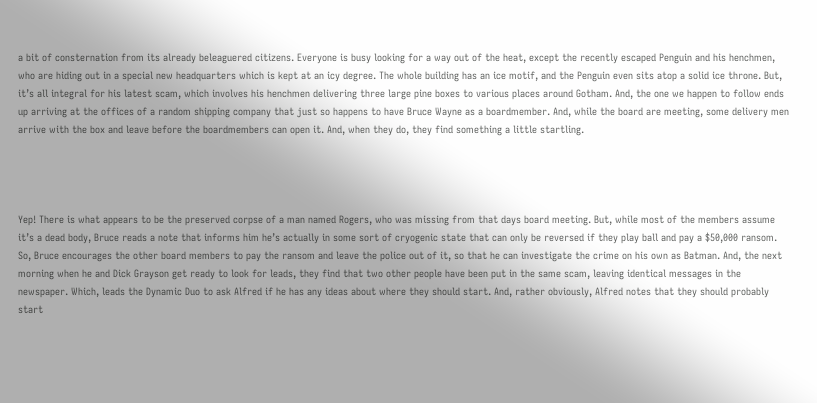a bit of consternation from its already beleaguered citizens. Everyone is busy looking for a way out of the heat, except the recently escaped Penguin and his henchmen, who are hiding out in a special new headquarters which is kept at an icy degree. The whole building has an ice motif, and the Penguin even sits atop a solid ice throne. But, it’s all integral for his latest scam, which involves his henchmen delivering three large pine boxes to various places around Gotham. And, the one we happen to follow ends up arriving at the offices of a random shipping company that just so happens to have Bruce Wayne as a boardmember. And, while the board are meeting, some delivery men arrive with the box and leave before the boardmembers can open it. And, when they do, they find something a little startling.




Yep! There is what appears to be the preserved corpse of a man named Rogers, who was missing from that days board meeting. But, while most of the members assume it’s a dead body, Bruce reads a note that informs him he’s actually in some sort of cryogenic state that can only be reversed if they play ball and pay a $50,000 ransom. So, Bruce encourages the other board members to pay the ransom and leave the police out of it, so that he can investigate the crime on his own as Batman. And, the next morning when he and Dick Grayson get ready to look for leads, they find that two other people have been put in the same scam, leaving identical messages in the newspaper. Which, leads the Dynamic Duo to ask Alfred if he has any ideas about where they should start. And, rather obviously, Alfred notes that they should probably start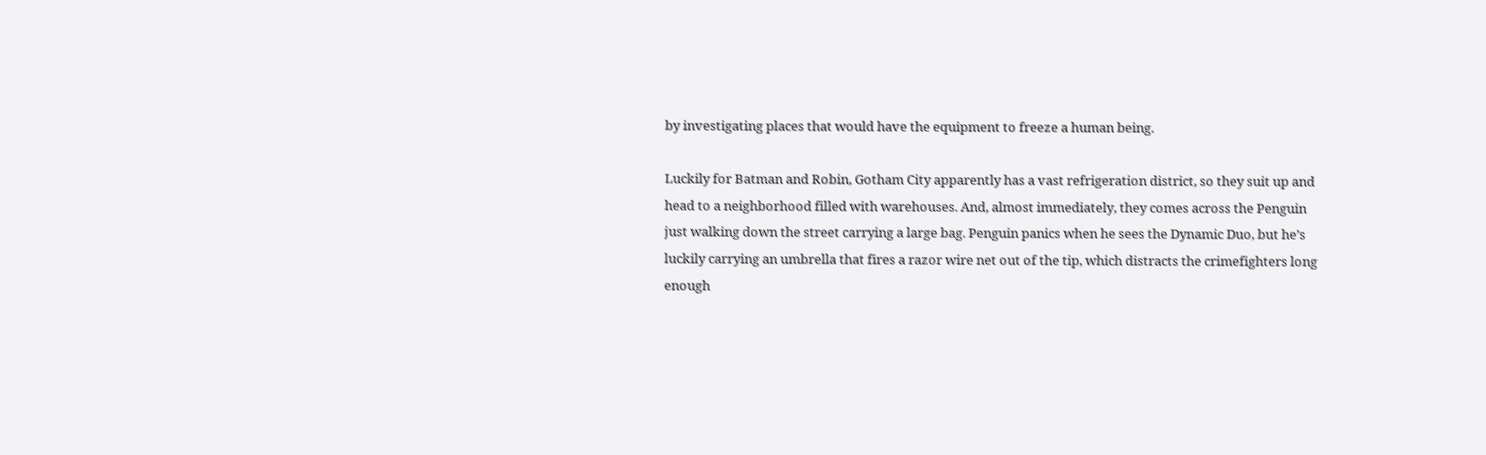by investigating places that would have the equipment to freeze a human being.

Luckily for Batman and Robin, Gotham City apparently has a vast refrigeration district, so they suit up and head to a neighborhood filled with warehouses. And, almost immediately, they comes across the Penguin just walking down the street carrying a large bag. Penguin panics when he sees the Dynamic Duo, but he’s luckily carrying an umbrella that fires a razor wire net out of the tip, which distracts the crimefighters long enough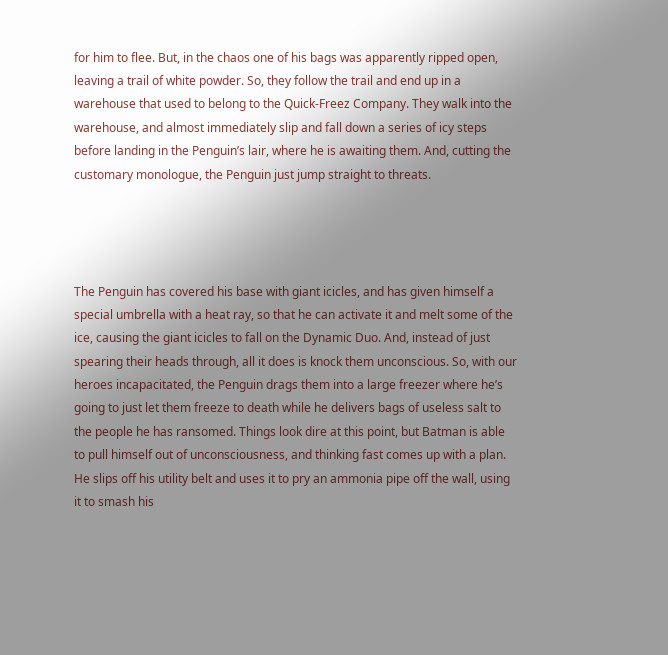for him to flee. But, in the chaos one of his bags was apparently ripped open, leaving a trail of white powder. So, they follow the trail and end up in a warehouse that used to belong to the Quick-Freez Company. They walk into the warehouse, and almost immediately slip and fall down a series of icy steps before landing in the Penguin’s lair, where he is awaiting them. And, cutting the customary monologue, the Penguin just jump straight to threats.




The Penguin has covered his base with giant icicles, and has given himself a special umbrella with a heat ray, so that he can activate it and melt some of the ice, causing the giant icicles to fall on the Dynamic Duo. And, instead of just spearing their heads through, all it does is knock them unconscious. So, with our heroes incapacitated, the Penguin drags them into a large freezer where he’s going to just let them freeze to death while he delivers bags of useless salt to the people he has ransomed. Things look dire at this point, but Batman is able to pull himself out of unconsciousness, and thinking fast comes up with a plan. He slips off his utility belt and uses it to pry an ammonia pipe off the wall, using it to smash his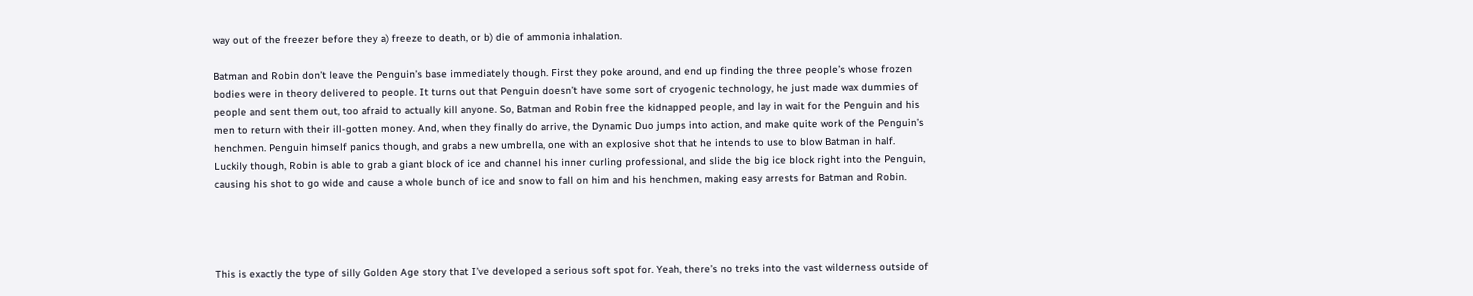way out of the freezer before they a) freeze to death, or b) die of ammonia inhalation.

Batman and Robin don’t leave the Penguin’s base immediately though. First they poke around, and end up finding the three people’s whose frozen bodies were in theory delivered to people. It turns out that Penguin doesn’t have some sort of cryogenic technology, he just made wax dummies of people and sent them out, too afraid to actually kill anyone. So, Batman and Robin free the kidnapped people, and lay in wait for the Penguin and his men to return with their ill-gotten money. And, when they finally do arrive, the Dynamic Duo jumps into action, and make quite work of the Penguin’s henchmen. Penguin himself panics though, and grabs a new umbrella, one with an explosive shot that he intends to use to blow Batman in half. Luckily though, Robin is able to grab a giant block of ice and channel his inner curling professional, and slide the big ice block right into the Penguin, causing his shot to go wide and cause a whole bunch of ice and snow to fall on him and his henchmen, making easy arrests for Batman and Robin.




This is exactly the type of silly Golden Age story that I’ve developed a serious soft spot for. Yeah, there’s no treks into the vast wilderness outside of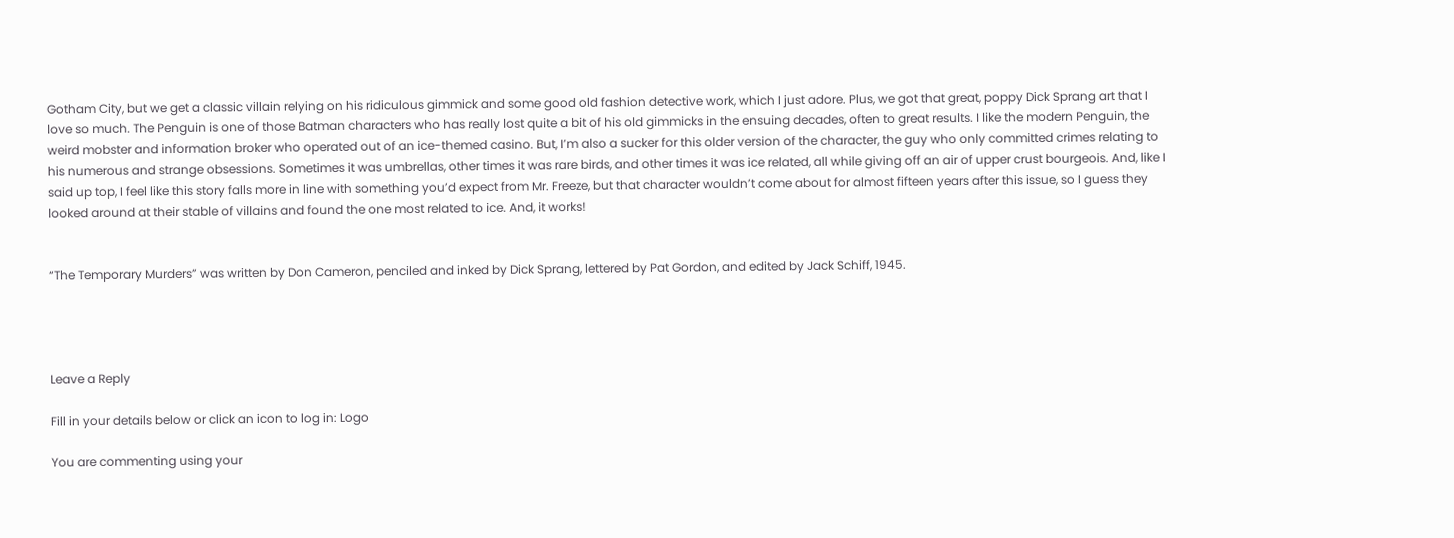Gotham City, but we get a classic villain relying on his ridiculous gimmick and some good old fashion detective work, which I just adore. Plus, we got that great, poppy Dick Sprang art that I love so much. The Penguin is one of those Batman characters who has really lost quite a bit of his old gimmicks in the ensuing decades, often to great results. I like the modern Penguin, the weird mobster and information broker who operated out of an ice-themed casino. But, I’m also a sucker for this older version of the character, the guy who only committed crimes relating to his numerous and strange obsessions. Sometimes it was umbrellas, other times it was rare birds, and other times it was ice related, all while giving off an air of upper crust bourgeois. And, like I said up top, I feel like this story falls more in line with something you’d expect from Mr. Freeze, but that character wouldn’t come about for almost fifteen years after this issue, so I guess they looked around at their stable of villains and found the one most related to ice. And, it works!


“The Temporary Murders” was written by Don Cameron, penciled and inked by Dick Sprang, lettered by Pat Gordon, and edited by Jack Schiff, 1945.




Leave a Reply

Fill in your details below or click an icon to log in: Logo

You are commenting using your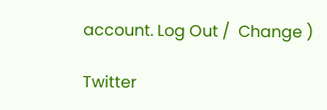account. Log Out /  Change )

Twitter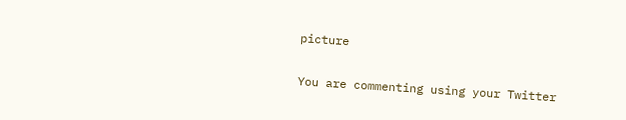picture

You are commenting using your Twitter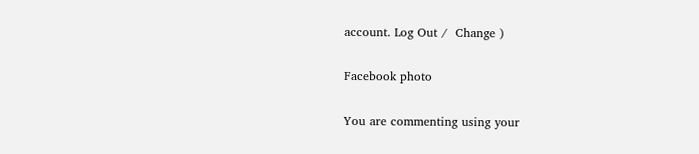account. Log Out /  Change )

Facebook photo

You are commenting using your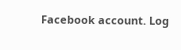Facebook account. Log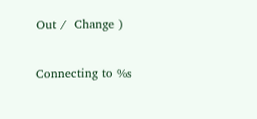Out /  Change )

Connecting to %s